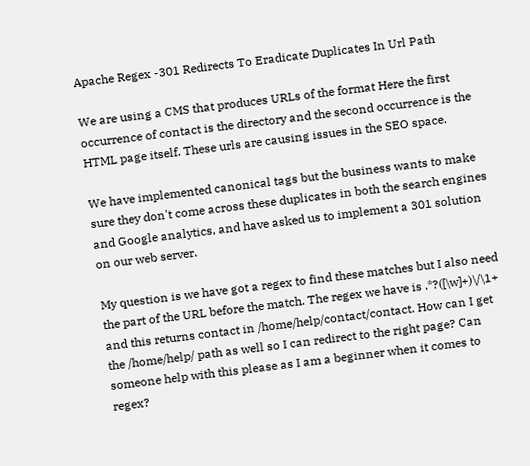Apache Regex -301 Redirects To Eradicate Duplicates In Url Path

We are using a CMS that produces URLs of the format Here the first occurrence of contact is the directory and the second occurrence is the HTML page itself. These urls are causing issues in the SEO space.

We have implemented canonical tags but the business wants to make sure they don't come across these duplicates in both the search engines and Google analytics, and have asked us to implement a 301 solution on our web server.

My question is we have got a regex to find these matches but I also need the part of the URL before the match. The regex we have is .*?([\w]+)\/\1+ and this returns contact in /home/help/contact/contact. How can I get the /home/help/ path as well so I can redirect to the right page? Can someone help with this please as I am a beginner when it comes to regex?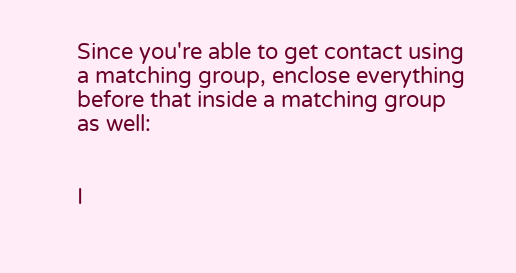Since you're able to get contact using a matching group, enclose everything before that inside a matching group as well:


I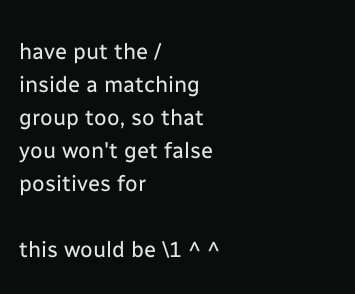have put the / inside a matching group too, so that you won't get false positives for

this would be \1 ^ ^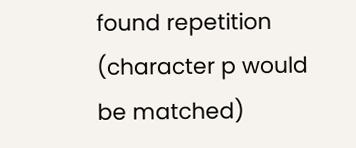found repetition (character p would be matched)